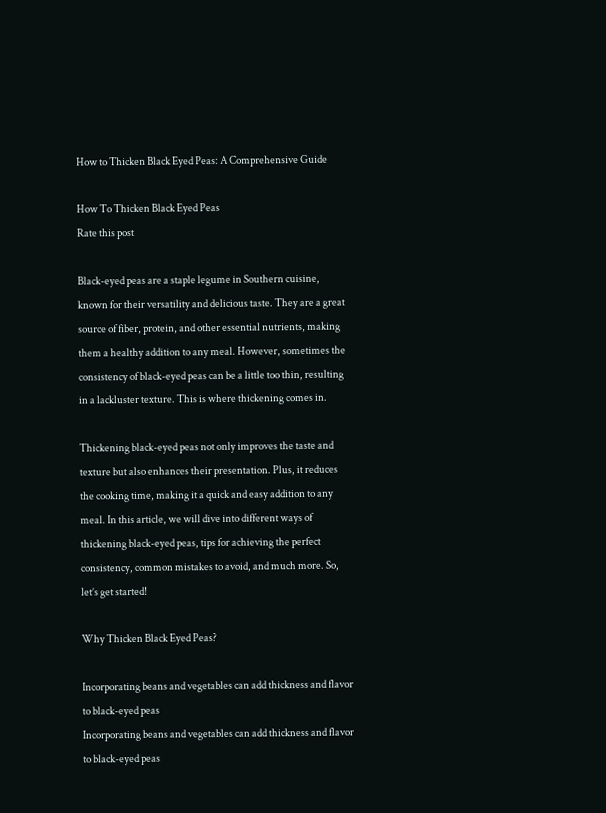How to Thicken Black Eyed Peas: A Comprehensive Guide

How To Thicken Black Eyed Peas
Rate this post

Black-eyed peas are a staple legume in Southern cuisine, known for their versatility and delicious taste. They are a great source of fiber, protein, and other essential nutrients, making them a healthy addition to any meal. However, sometimes the consistency of black-eyed peas can be a little too thin, resulting in a lackluster texture. This is where thickening comes in.

Thickening black-eyed peas not only improves the taste and texture but also enhances their presentation. Plus, it reduces the cooking time, making it a quick and easy addition to any meal. In this article, we will dive into different ways of thickening black-eyed peas, tips for achieving the perfect consistency, common mistakes to avoid, and much more. So, let’s get started!

Why Thicken Black Eyed Peas?

Incorporating beans and vegetables can add thickness and flavor to black-eyed peas
Incorporating beans and vegetables can add thickness and flavor to black-eyed peas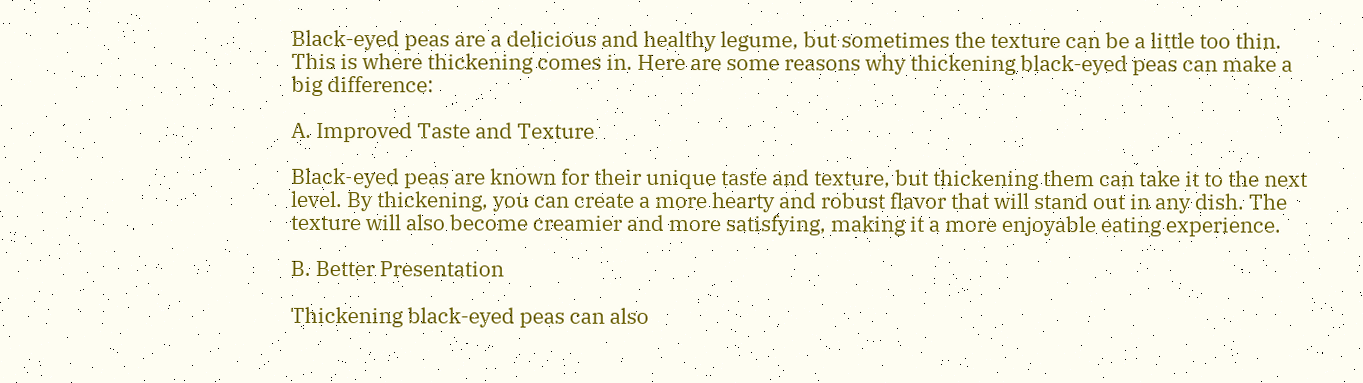Black-eyed peas are a delicious and healthy legume, but sometimes the texture can be a little too thin. This is where thickening comes in. Here are some reasons why thickening black-eyed peas can make a big difference:

A. Improved Taste and Texture

Black-eyed peas are known for their unique taste and texture, but thickening them can take it to the next level. By thickening, you can create a more hearty and robust flavor that will stand out in any dish. The texture will also become creamier and more satisfying, making it a more enjoyable eating experience.

B. Better Presentation

Thickening black-eyed peas can also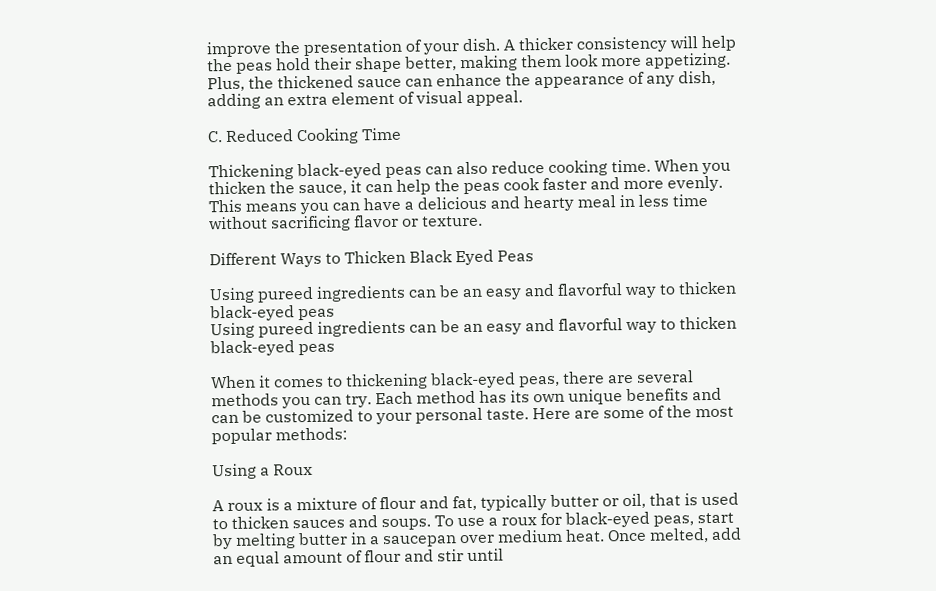improve the presentation of your dish. A thicker consistency will help the peas hold their shape better, making them look more appetizing. Plus, the thickened sauce can enhance the appearance of any dish, adding an extra element of visual appeal.

C. Reduced Cooking Time

Thickening black-eyed peas can also reduce cooking time. When you thicken the sauce, it can help the peas cook faster and more evenly. This means you can have a delicious and hearty meal in less time without sacrificing flavor or texture.

Different Ways to Thicken Black Eyed Peas

Using pureed ingredients can be an easy and flavorful way to thicken black-eyed peas
Using pureed ingredients can be an easy and flavorful way to thicken black-eyed peas

When it comes to thickening black-eyed peas, there are several methods you can try. Each method has its own unique benefits and can be customized to your personal taste. Here are some of the most popular methods:

Using a Roux

A roux is a mixture of flour and fat, typically butter or oil, that is used to thicken sauces and soups. To use a roux for black-eyed peas, start by melting butter in a saucepan over medium heat. Once melted, add an equal amount of flour and stir until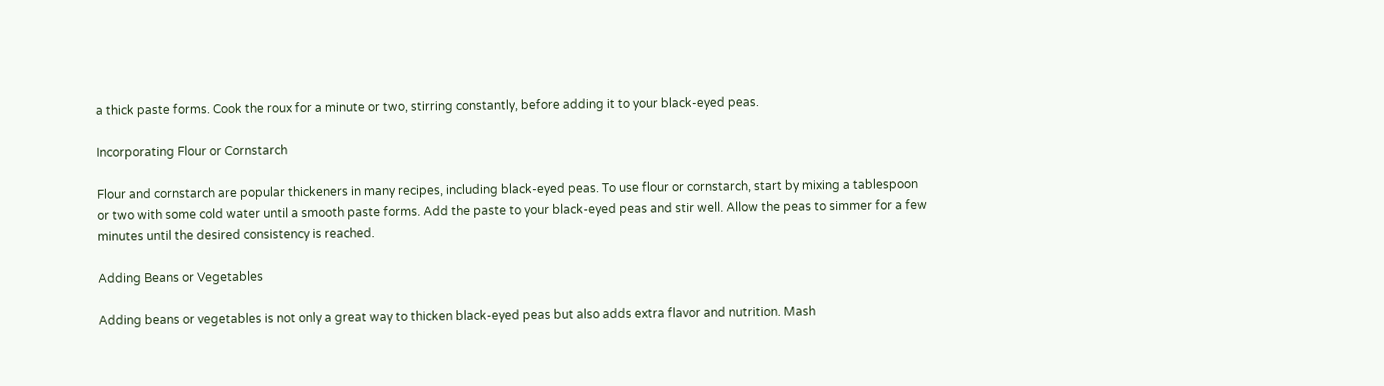a thick paste forms. Cook the roux for a minute or two, stirring constantly, before adding it to your black-eyed peas.

Incorporating Flour or Cornstarch

Flour and cornstarch are popular thickeners in many recipes, including black-eyed peas. To use flour or cornstarch, start by mixing a tablespoon or two with some cold water until a smooth paste forms. Add the paste to your black-eyed peas and stir well. Allow the peas to simmer for a few minutes until the desired consistency is reached.

Adding Beans or Vegetables

Adding beans or vegetables is not only a great way to thicken black-eyed peas but also adds extra flavor and nutrition. Mash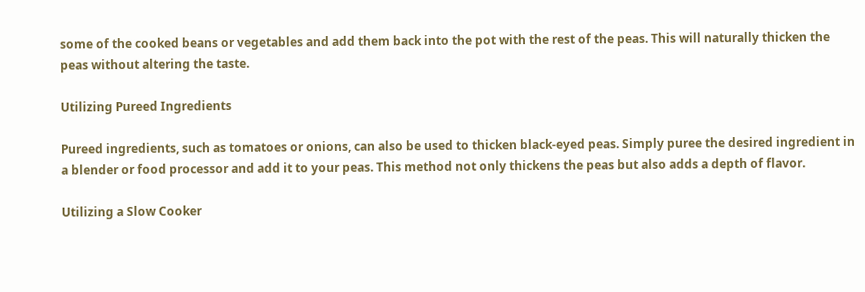some of the cooked beans or vegetables and add them back into the pot with the rest of the peas. This will naturally thicken the peas without altering the taste.

Utilizing Pureed Ingredients

Pureed ingredients, such as tomatoes or onions, can also be used to thicken black-eyed peas. Simply puree the desired ingredient in a blender or food processor and add it to your peas. This method not only thickens the peas but also adds a depth of flavor.

Utilizing a Slow Cooker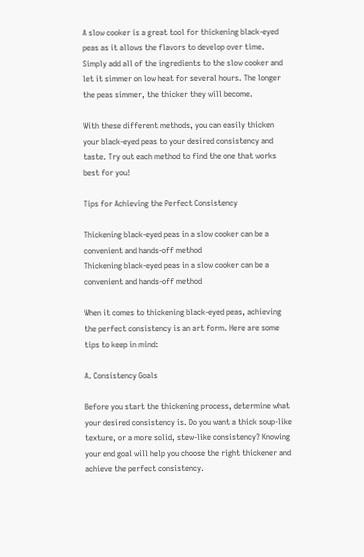A slow cooker is a great tool for thickening black-eyed peas as it allows the flavors to develop over time. Simply add all of the ingredients to the slow cooker and let it simmer on low heat for several hours. The longer the peas simmer, the thicker they will become.

With these different methods, you can easily thicken your black-eyed peas to your desired consistency and taste. Try out each method to find the one that works best for you!

Tips for Achieving the Perfect Consistency

Thickening black-eyed peas in a slow cooker can be a convenient and hands-off method
Thickening black-eyed peas in a slow cooker can be a convenient and hands-off method

When it comes to thickening black-eyed peas, achieving the perfect consistency is an art form. Here are some tips to keep in mind:

A. Consistency Goals

Before you start the thickening process, determine what your desired consistency is. Do you want a thick soup-like texture, or a more solid, stew-like consistency? Knowing your end goal will help you choose the right thickener and achieve the perfect consistency.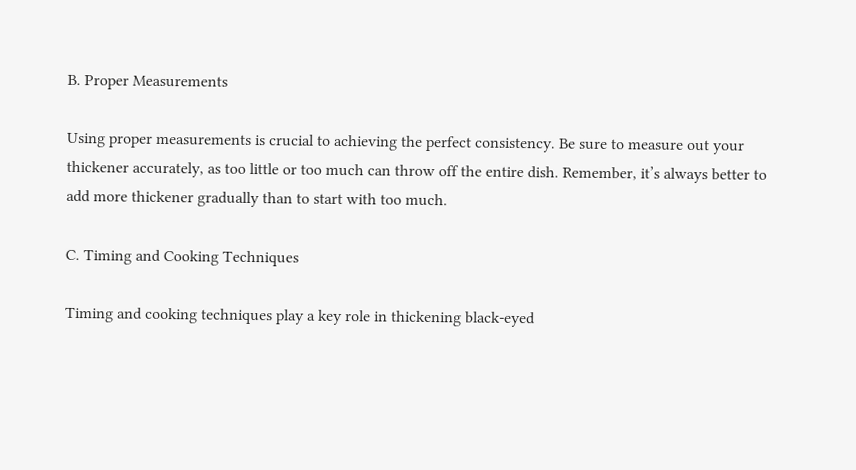B. Proper Measurements

Using proper measurements is crucial to achieving the perfect consistency. Be sure to measure out your thickener accurately, as too little or too much can throw off the entire dish. Remember, it’s always better to add more thickener gradually than to start with too much.

C. Timing and Cooking Techniques

Timing and cooking techniques play a key role in thickening black-eyed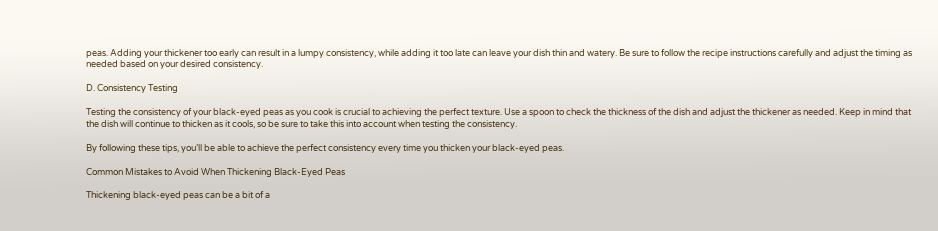peas. Adding your thickener too early can result in a lumpy consistency, while adding it too late can leave your dish thin and watery. Be sure to follow the recipe instructions carefully and adjust the timing as needed based on your desired consistency.

D. Consistency Testing

Testing the consistency of your black-eyed peas as you cook is crucial to achieving the perfect texture. Use a spoon to check the thickness of the dish and adjust the thickener as needed. Keep in mind that the dish will continue to thicken as it cools, so be sure to take this into account when testing the consistency.

By following these tips, you’ll be able to achieve the perfect consistency every time you thicken your black-eyed peas.

Common Mistakes to Avoid When Thickening Black-Eyed Peas

Thickening black-eyed peas can be a bit of a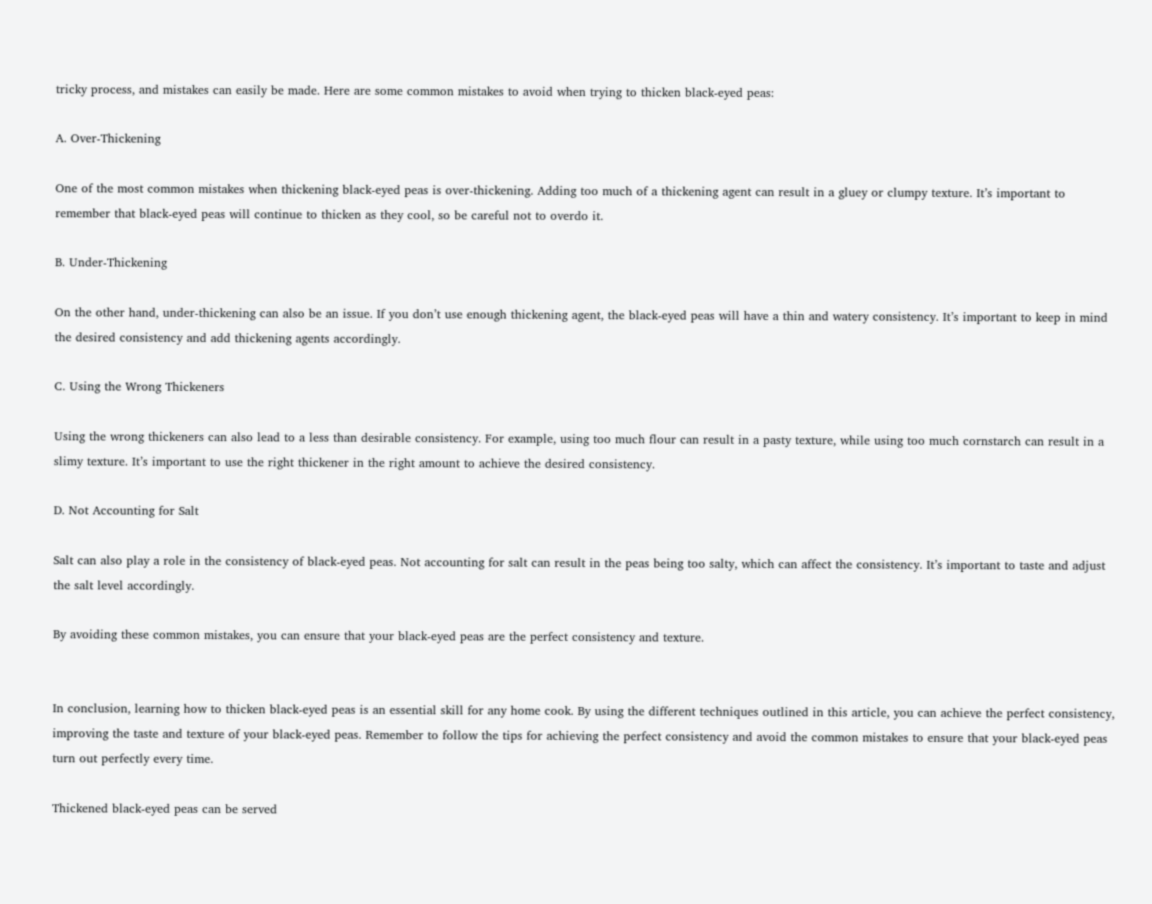tricky process, and mistakes can easily be made. Here are some common mistakes to avoid when trying to thicken black-eyed peas:

A. Over-Thickening

One of the most common mistakes when thickening black-eyed peas is over-thickening. Adding too much of a thickening agent can result in a gluey or clumpy texture. It’s important to remember that black-eyed peas will continue to thicken as they cool, so be careful not to overdo it.

B. Under-Thickening

On the other hand, under-thickening can also be an issue. If you don’t use enough thickening agent, the black-eyed peas will have a thin and watery consistency. It’s important to keep in mind the desired consistency and add thickening agents accordingly.

C. Using the Wrong Thickeners

Using the wrong thickeners can also lead to a less than desirable consistency. For example, using too much flour can result in a pasty texture, while using too much cornstarch can result in a slimy texture. It’s important to use the right thickener in the right amount to achieve the desired consistency.

D. Not Accounting for Salt

Salt can also play a role in the consistency of black-eyed peas. Not accounting for salt can result in the peas being too salty, which can affect the consistency. It’s important to taste and adjust the salt level accordingly.

By avoiding these common mistakes, you can ensure that your black-eyed peas are the perfect consistency and texture.


In conclusion, learning how to thicken black-eyed peas is an essential skill for any home cook. By using the different techniques outlined in this article, you can achieve the perfect consistency, improving the taste and texture of your black-eyed peas. Remember to follow the tips for achieving the perfect consistency and avoid the common mistakes to ensure that your black-eyed peas turn out perfectly every time.

Thickened black-eyed peas can be served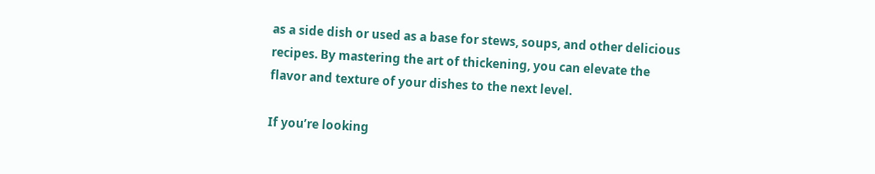as a side dish or used as a base for stews, soups, and other delicious recipes. By mastering the art of thickening, you can elevate the flavor and texture of your dishes to the next level.

If you’re looking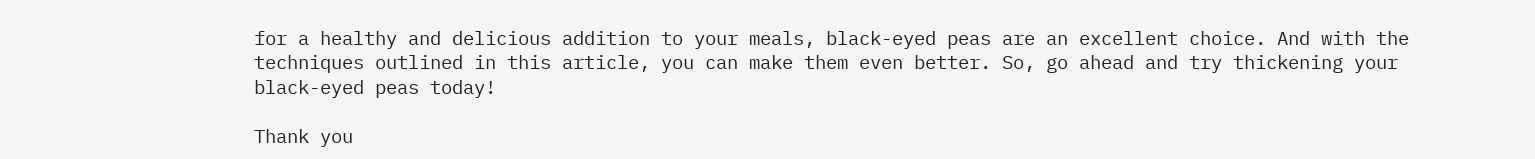for a healthy and delicious addition to your meals, black-eyed peas are an excellent choice. And with the techniques outlined in this article, you can make them even better. So, go ahead and try thickening your black-eyed peas today!

Thank you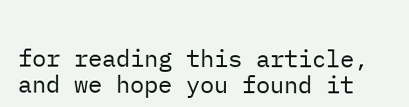for reading this article, and we hope you found it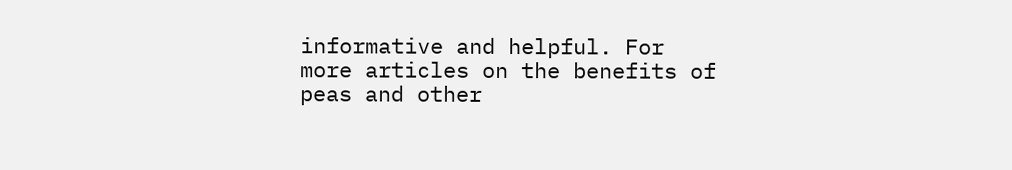informative and helpful. For more articles on the benefits of peas and other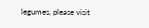legumes, please visit